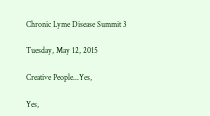Chronic Lyme Disease Summit 3

Tuesday, May 12, 2015

Creative People...Yes,

Yes,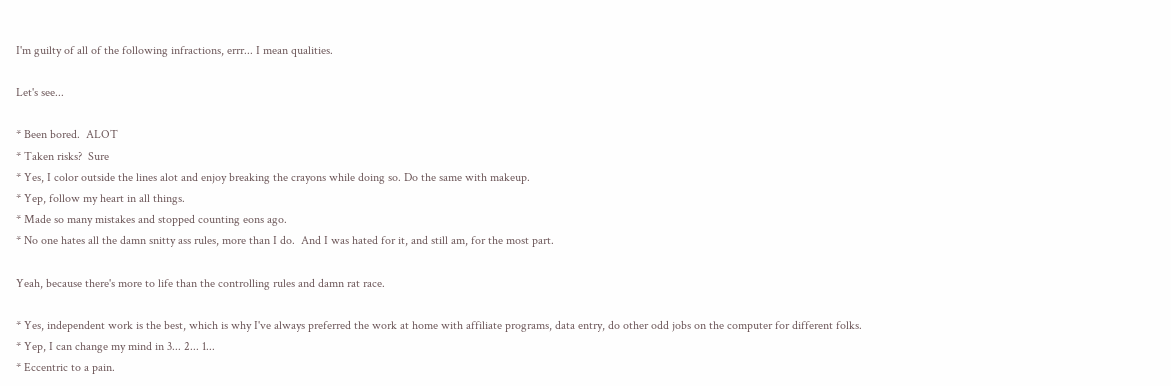I'm guilty of all of the following infractions, errr... I mean qualities.

Let's see...

* Been bored.  ALOT
* Taken risks?  Sure
* Yes, I color outside the lines alot and enjoy breaking the crayons while doing so. Do the same with makeup.
* Yep, follow my heart in all things.
* Made so many mistakes and stopped counting eons ago.
* No one hates all the damn snitty ass rules, more than I do.  And I was hated for it, and still am, for the most part.

Yeah, because there's more to life than the controlling rules and damn rat race.

* Yes, independent work is the best, which is why I've always preferred the work at home with affiliate programs, data entry, do other odd jobs on the computer for different folks.
* Yep, I can change my mind in 3... 2... 1...
* Eccentric to a pain.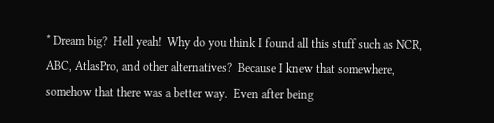* Dream big?  Hell yeah!  Why do you think I found all this stuff such as NCR, ABC, AtlasPro, and other alternatives?  Because I knew that somewhere, somehow that there was a better way.  Even after being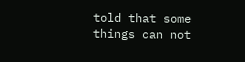told that some things can not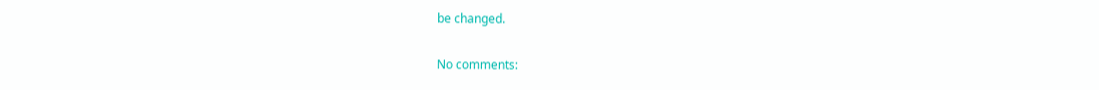be changed.

No comments: